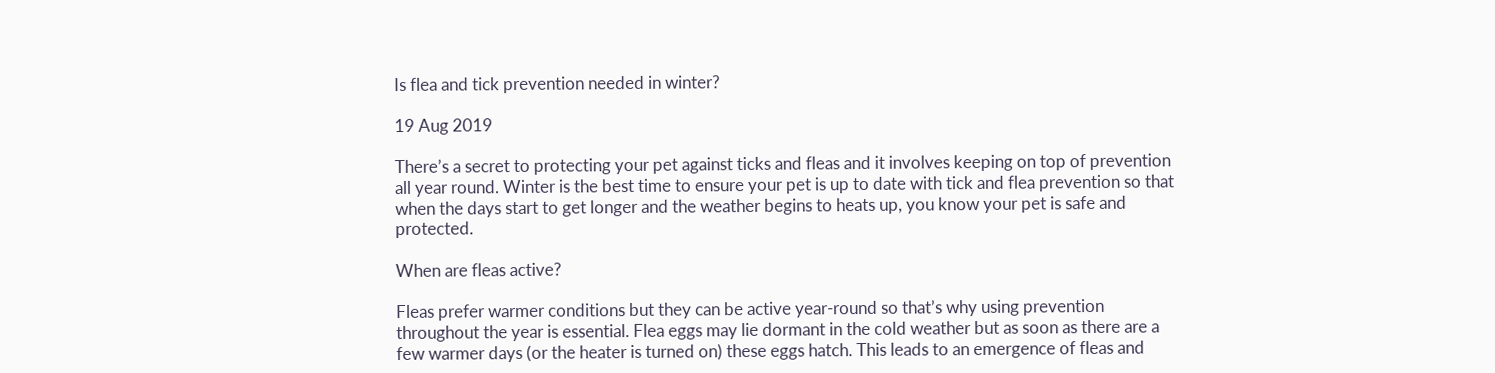Is flea and tick prevention needed in winter?

19 Aug 2019

There’s a secret to protecting your pet against ticks and fleas and it involves keeping on top of prevention all year round. Winter is the best time to ensure your pet is up to date with tick and flea prevention so that when the days start to get longer and the weather begins to heats up, you know your pet is safe and protected.

When are fleas active?

Fleas prefer warmer conditions but they can be active year-round so that’s why using prevention throughout the year is essential. Flea eggs may lie dormant in the cold weather but as soon as there are a few warmer days (or the heater is turned on) these eggs hatch. This leads to an emergence of fleas and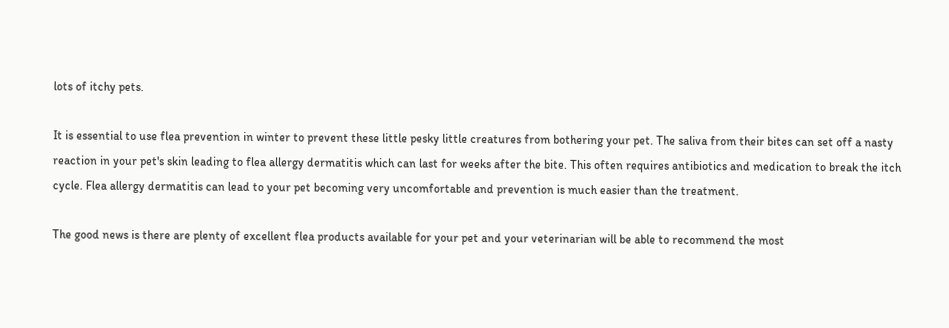lots of itchy pets.

It is essential to use flea prevention in winter to prevent these little pesky little creatures from bothering your pet. The saliva from their bites can set off a nasty reaction in your pet's skin leading to flea allergy dermatitis which can last for weeks after the bite. This often requires antibiotics and medication to break the itch cycle. Flea allergy dermatitis can lead to your pet becoming very uncomfortable and prevention is much easier than the treatment.

The good news is there are plenty of excellent flea products available for your pet and your veterinarian will be able to recommend the most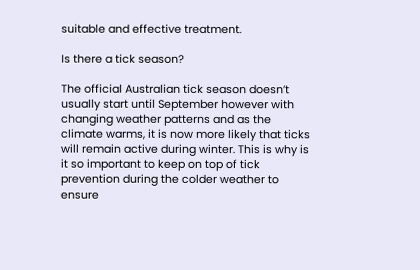suitable and effective treatment.

Is there a tick season?

The official Australian tick season doesn’t usually start until September however with changing weather patterns and as the climate warms, it is now more likely that ticks will remain active during winter. This is why is it so important to keep on top of tick prevention during the colder weather to ensure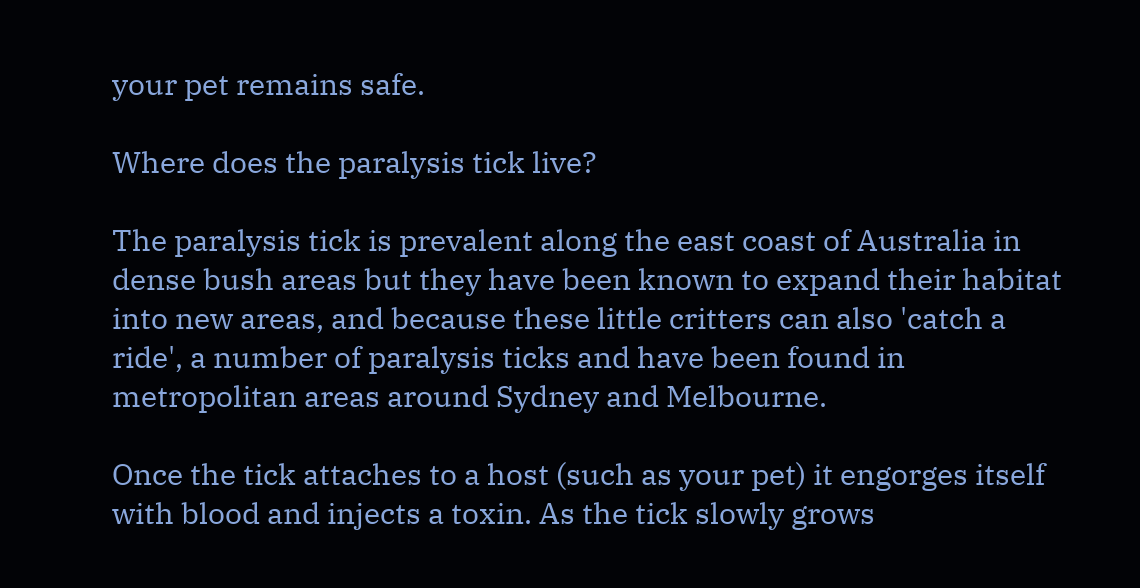your pet remains safe.

Where does the paralysis tick live?

The paralysis tick is prevalent along the east coast of Australia in dense bush areas but they have been known to expand their habitat into new areas, and because these little critters can also 'catch a ride', a number of paralysis ticks and have been found in metropolitan areas around Sydney and Melbourne.

Once the tick attaches to a host (such as your pet) it engorges itself with blood and injects a toxin. As the tick slowly grows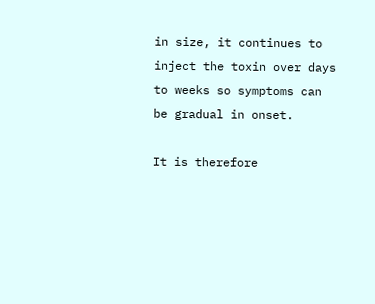in size, it continues to inject the toxin over days to weeks so symptoms can be gradual in onset.

It is therefore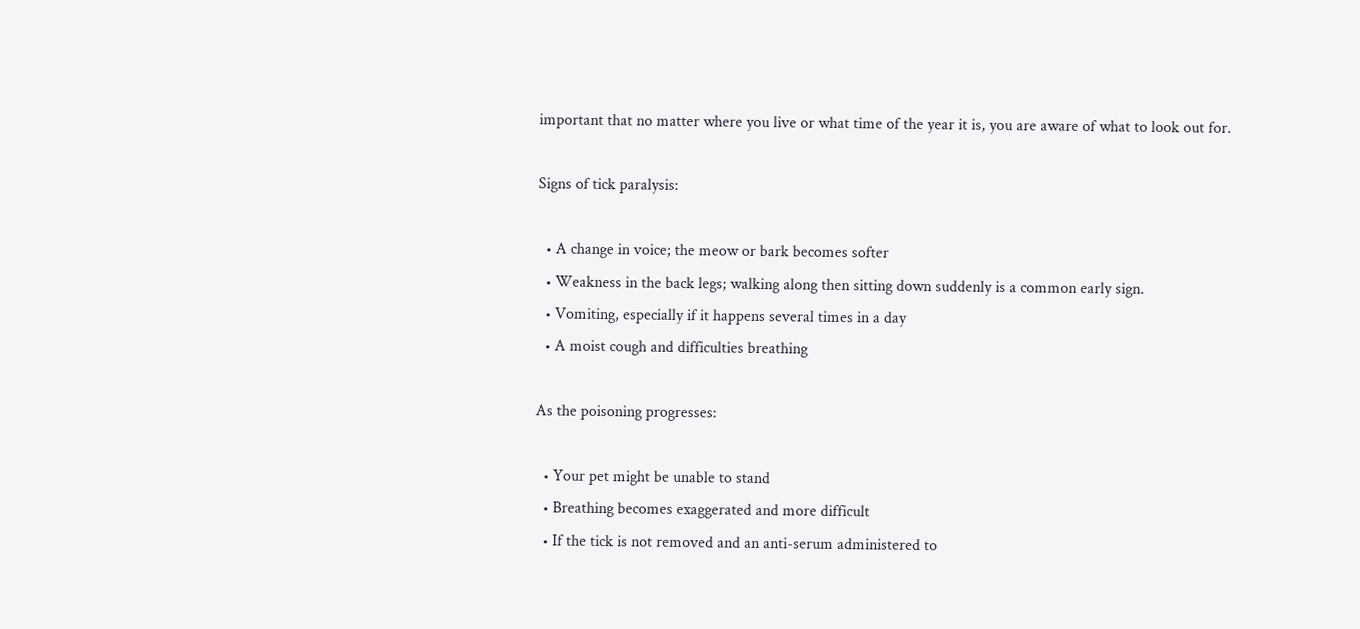important that no matter where you live or what time of the year it is, you are aware of what to look out for.

Signs of tick paralysis:

  • A change in voice; the meow or bark becomes softer
  • Weakness in the back legs; walking along then sitting down suddenly is a common early sign.
  • Vomiting, especially if it happens several times in a day
  • A moist cough and difficulties breathing

As the poisoning progresses:

  • Your pet might be unable to stand
  • Breathing becomes exaggerated and more difficult
  • If the tick is not removed and an anti-serum administered to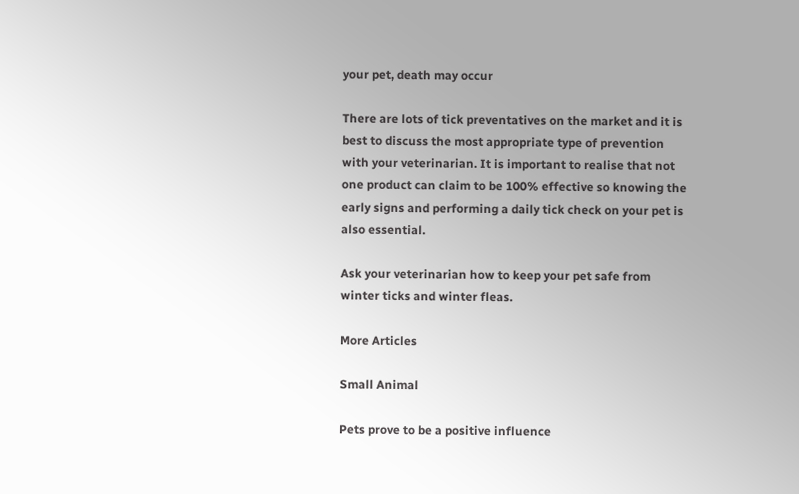your pet, death may occur

There are lots of tick preventatives on the market and it is best to discuss the most appropriate type of prevention with your veterinarian. It is important to realise that not one product can claim to be 100% effective so knowing the early signs and performing a daily tick check on your pet is also essential.

Ask your veterinarian how to keep your pet safe from winter ticks and winter fleas.

More Articles

Small Animal

Pets prove to be a positive influence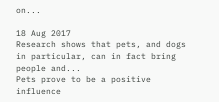on...

18 Aug 2017
Research shows that pets, and dogs in particular, can in fact bring people and...
Pets prove to be a positive influence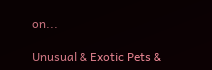on...

Unusual & Exotic Pets &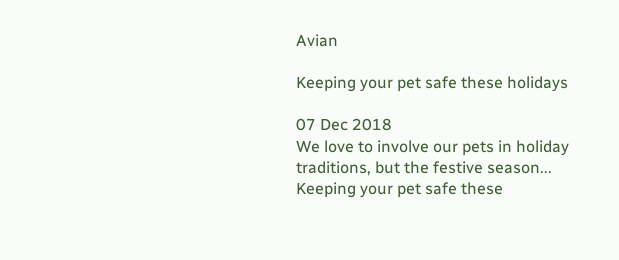Avian

Keeping your pet safe these holidays

07 Dec 2018
We love to involve our pets in holiday traditions, but the festive season...
Keeping your pet safe these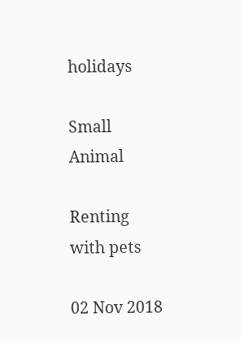holidays

Small Animal

Renting with pets

02 Nov 2018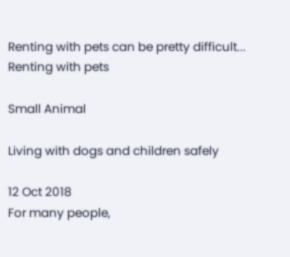Renting with pets can be pretty difficult...
Renting with pets

Small Animal

Living with dogs and children safely

12 Oct 2018
For many people,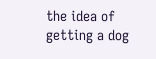the idea of getting a dog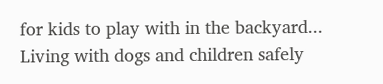for kids to play with in the backyard...
Living with dogs and children safely